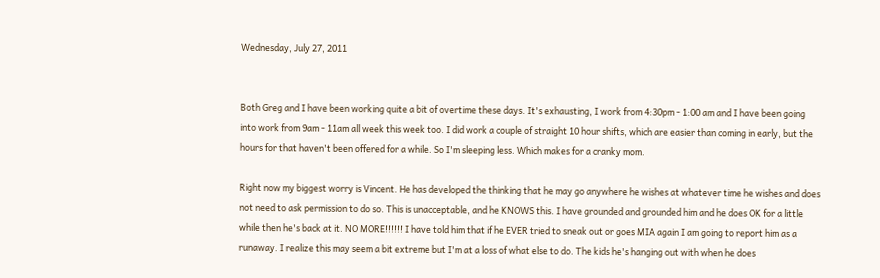Wednesday, July 27, 2011


Both Greg and I have been working quite a bit of overtime these days. It's exhausting, I work from 4:30pm - 1:00 am and I have been going into work from 9am - 11am all week this week too. I did work a couple of straight 10 hour shifts, which are easier than coming in early, but the hours for that haven't been offered for a while. So I'm sleeping less. Which makes for a cranky mom.

Right now my biggest worry is Vincent. He has developed the thinking that he may go anywhere he wishes at whatever time he wishes and does not need to ask permission to do so. This is unacceptable, and he KNOWS this. I have grounded and grounded him and he does OK for a little while then he's back at it. NO MORE!!!!!! I have told him that if he EVER tried to sneak out or goes MIA again I am going to report him as a runaway. I realize this may seem a bit extreme but I'm at a loss of what else to do. The kids he's hanging out with when he does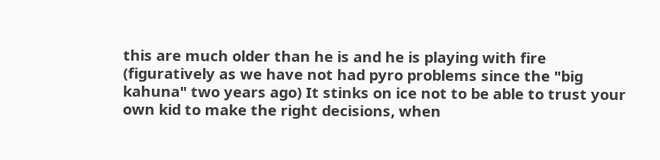this are much older than he is and he is playing with fire (figuratively as we have not had pyro problems since the "big kahuna" two years ago) It stinks on ice not to be able to trust your own kid to make the right decisions, when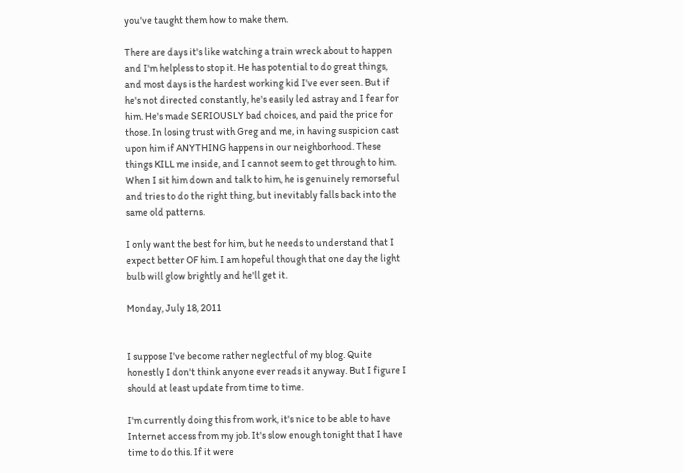you've taught them how to make them.

There are days it's like watching a train wreck about to happen and I'm helpless to stop it. He has potential to do great things, and most days is the hardest working kid I've ever seen. But if he's not directed constantly, he's easily led astray and I fear for him. He's made SERIOUSLY bad choices, and paid the price for those. In losing trust with Greg and me, in having suspicion cast upon him if ANYTHING happens in our neighborhood. These things KILL me inside, and I cannot seem to get through to him. When I sit him down and talk to him, he is genuinely remorseful and tries to do the right thing, but inevitably falls back into the same old patterns.

I only want the best for him, but he needs to understand that I expect better OF him. I am hopeful though that one day the light bulb will glow brightly and he'll get it.

Monday, July 18, 2011


I suppose I've become rather neglectful of my blog. Quite honestly I don't think anyone ever reads it anyway. But I figure I should at least update from time to time.

I'm currently doing this from work, it's nice to be able to have Internet access from my job. It's slow enough tonight that I have time to do this. If it were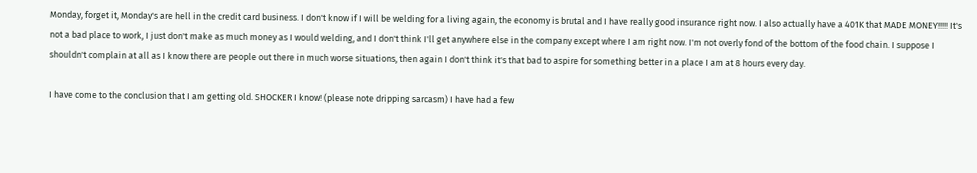Monday, forget it, Monday's are hell in the credit card business. I don't know if I will be welding for a living again, the economy is brutal and I have really good insurance right now. I also actually have a 401K that MADE MONEY!!!!! It's not a bad place to work, I just don't make as much money as I would welding, and I don't think I'll get anywhere else in the company except where I am right now. I'm not overly fond of the bottom of the food chain. I suppose I shouldn't complain at all as I know there are people out there in much worse situations, then again I don't think it's that bad to aspire for something better in a place I am at 8 hours every day.

I have come to the conclusion that I am getting old. SHOCKER I know! (please note dripping sarcasm) I have had a few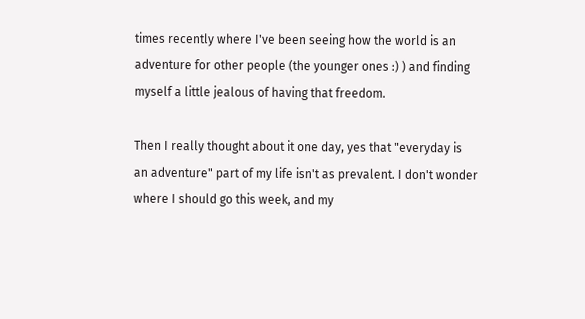times recently where I've been seeing how the world is an adventure for other people (the younger ones :) ) and finding myself a little jealous of having that freedom.

Then I really thought about it one day, yes that "everyday is an adventure" part of my life isn't as prevalent. I don't wonder where I should go this week, and my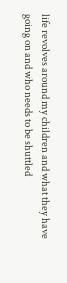life revolves around my children and what they have going on and who needs to be shuttled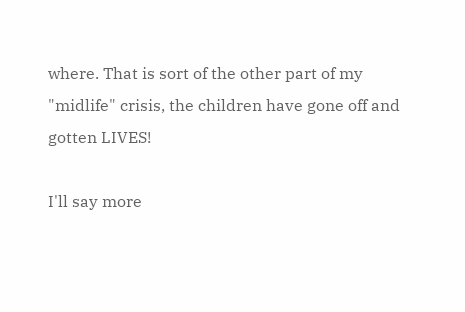where. That is sort of the other part of my "midlife" crisis, the children have gone off and gotten LIVES!

I'll say more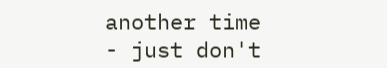another time - just don't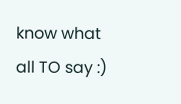know what all TO say :)